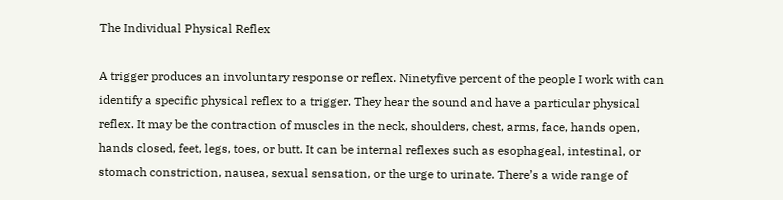The Individual Physical Reflex

A trigger produces an involuntary response or reflex. Ninetyfive percent of the people I work with can identify a specific physical reflex to a trigger. They hear the sound and have a particular physical reflex. It may be the contraction of muscles in the neck, shoulders, chest, arms, face, hands open, hands closed, feet, legs, toes, or butt. It can be internal reflexes such as esophageal, intestinal, or stomach constriction, nausea, sexual sensation, or the urge to urinate. There’s a wide range of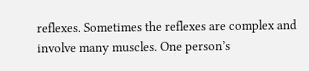reflexes. Sometimes the reflexes are complex and involve many muscles. One person’s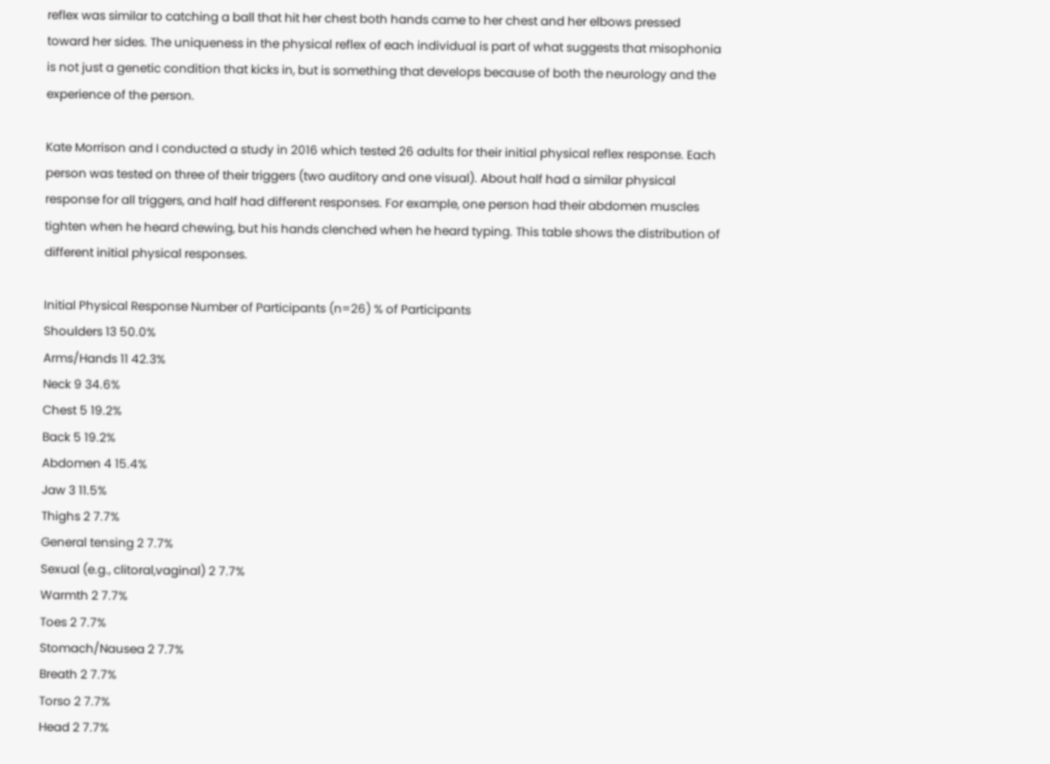reflex was similar to catching a ball that hit her chest both hands came to her chest and her elbows pressed toward her sides. The uniqueness in the physical reflex of each individual is part of what suggests that misophonia is not just a genetic condition that kicks in, but is something that develops because of both the neurology and the experience of the person.

Kate Morrison and I conducted a study in 2016 which tested 26 adults for their initial physical reflex response. Each person was tested on three of their triggers (two auditory and one visual). About half had a similar physical response for all triggers, and half had different responses. For example, one person had their abdomen muscles tighten when he heard chewing, but his hands clenched when he heard typing. This table shows the distribution of different initial physical responses.

Initial Physical Response Number of Participants (n=26) % of Participants
Shoulders 13 50.0%
Arms/Hands 11 42.3%
Neck 9 34.6%
Chest 5 19.2%
Back 5 19.2%
Abdomen 4 15.4%
Jaw 3 11.5%
Thighs 2 7.7%
General tensing 2 7.7%
Sexual (e.g., clitoral,vaginal) 2 7.7%
Warmth 2 7.7%
Toes 2 7.7%
Stomach/Nausea 2 7.7%
Breath 2 7.7%
Torso 2 7.7%
Head 2 7.7%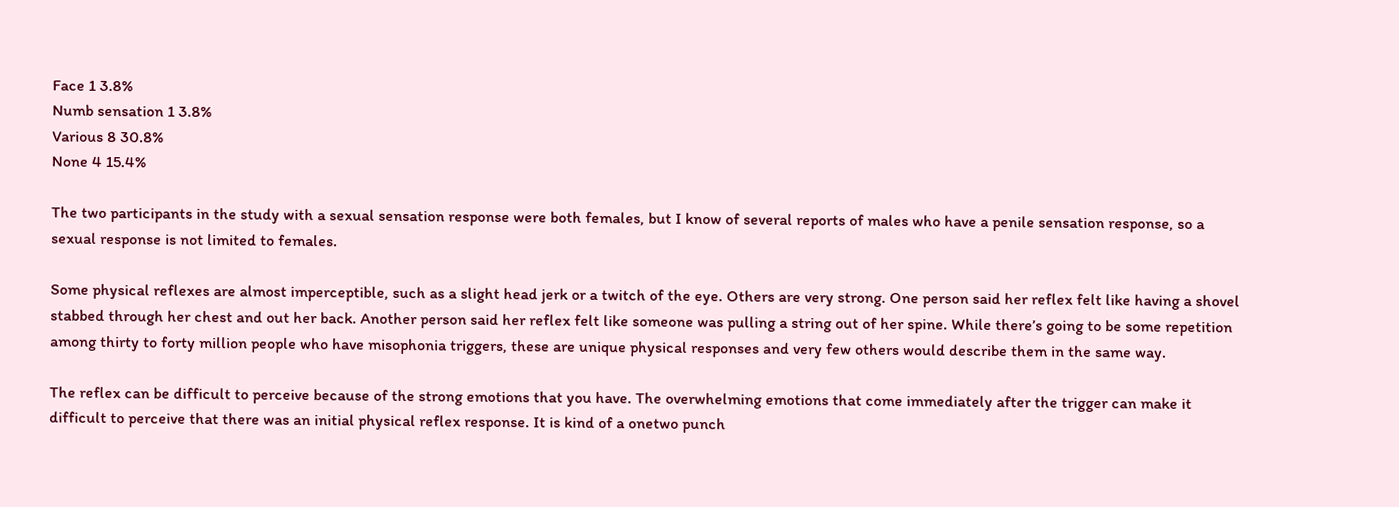Face 1 3.8%
Numb sensation 1 3.8%
Various 8 30.8%
None 4 15.4%

The two participants in the study with a sexual sensation response were both females, but I know of several reports of males who have a penile sensation response, so a sexual response is not limited to females.

Some physical reflexes are almost imperceptible, such as a slight head jerk or a twitch of the eye. Others are very strong. One person said her reflex felt like having a shovel stabbed through her chest and out her back. Another person said her reflex felt like someone was pulling a string out of her spine. While there’s going to be some repetition among thirty to forty million people who have misophonia triggers, these are unique physical responses and very few others would describe them in the same way.

The reflex can be difficult to perceive because of the strong emotions that you have. The overwhelming emotions that come immediately after the trigger can make it difficult to perceive that there was an initial physical reflex response. It is kind of a onetwo punch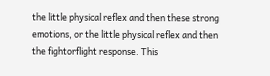the little physical reflex and then these strong emotions, or the little physical reflex and then the fightorflight response. This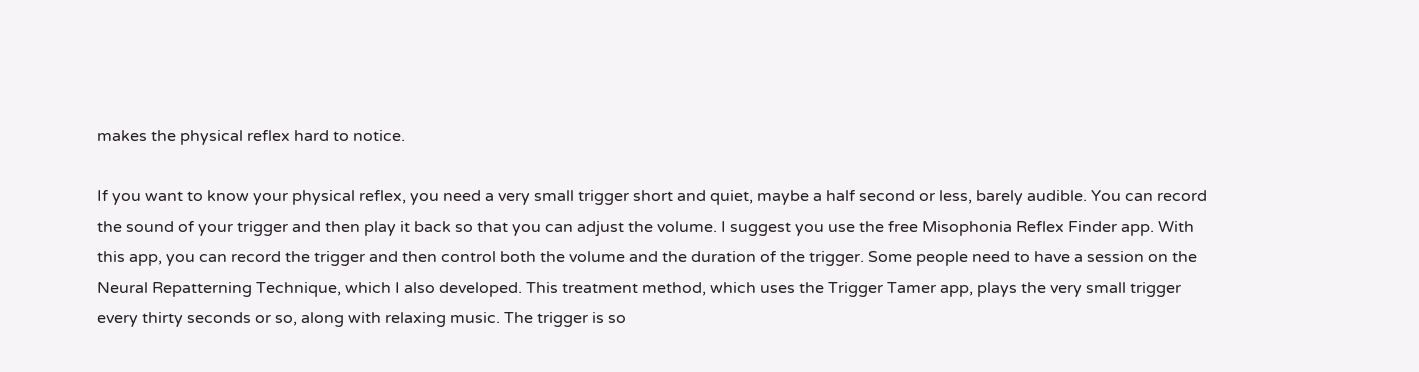makes the physical reflex hard to notice.

If you want to know your physical reflex, you need a very small trigger short and quiet, maybe a half second or less, barely audible. You can record the sound of your trigger and then play it back so that you can adjust the volume. I suggest you use the free Misophonia Reflex Finder app. With this app, you can record the trigger and then control both the volume and the duration of the trigger. Some people need to have a session on the Neural Repatterning Technique, which I also developed. This treatment method, which uses the Trigger Tamer app, plays the very small trigger every thirty seconds or so, along with relaxing music. The trigger is so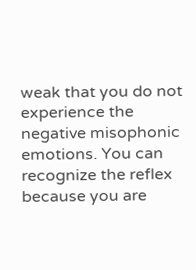weak that you do not experience the negative misophonic emotions. You can recognize the reflex because you are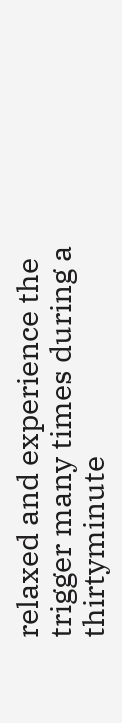relaxed and experience the trigger many times during a thirtyminute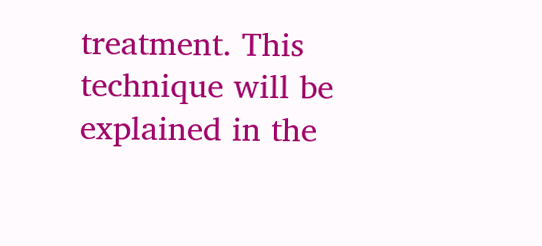treatment. This technique will be explained in the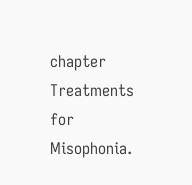chapter Treatments for Misophonia.